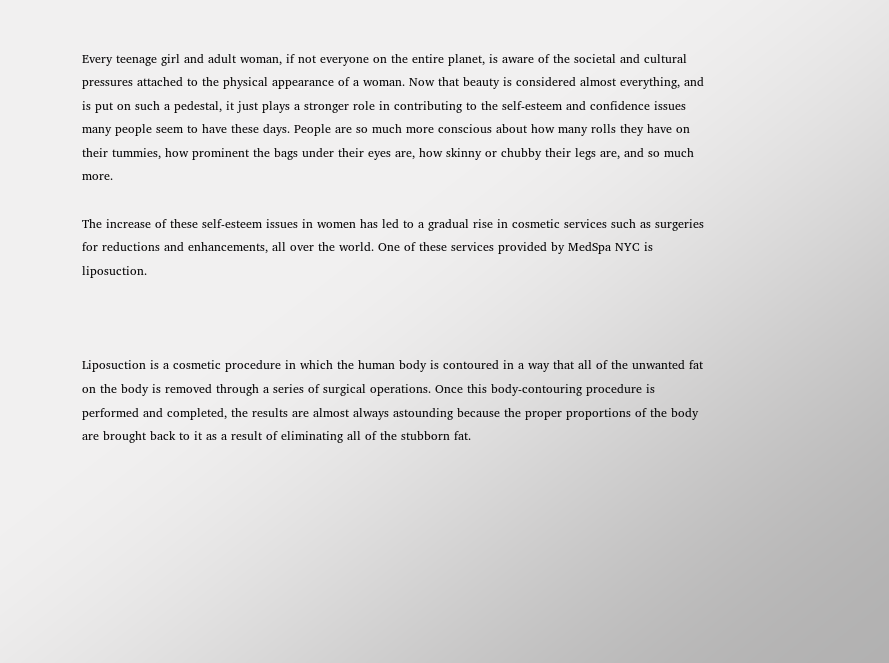Every teenage girl and adult woman, if not everyone on the entire planet, is aware of the societal and cultural pressures attached to the physical appearance of a woman. Now that beauty is considered almost everything, and is put on such a pedestal, it just plays a stronger role in contributing to the self-esteem and confidence issues many people seem to have these days. People are so much more conscious about how many rolls they have on their tummies, how prominent the bags under their eyes are, how skinny or chubby their legs are, and so much more.

The increase of these self-esteem issues in women has led to a gradual rise in cosmetic services such as surgeries for reductions and enhancements, all over the world. One of these services provided by MedSpa NYC is liposuction.



Liposuction is a cosmetic procedure in which the human body is contoured in a way that all of the unwanted fat on the body is removed through a series of surgical operations. Once this body-contouring procedure is performed and completed, the results are almost always astounding because the proper proportions of the body are brought back to it as a result of eliminating all of the stubborn fat.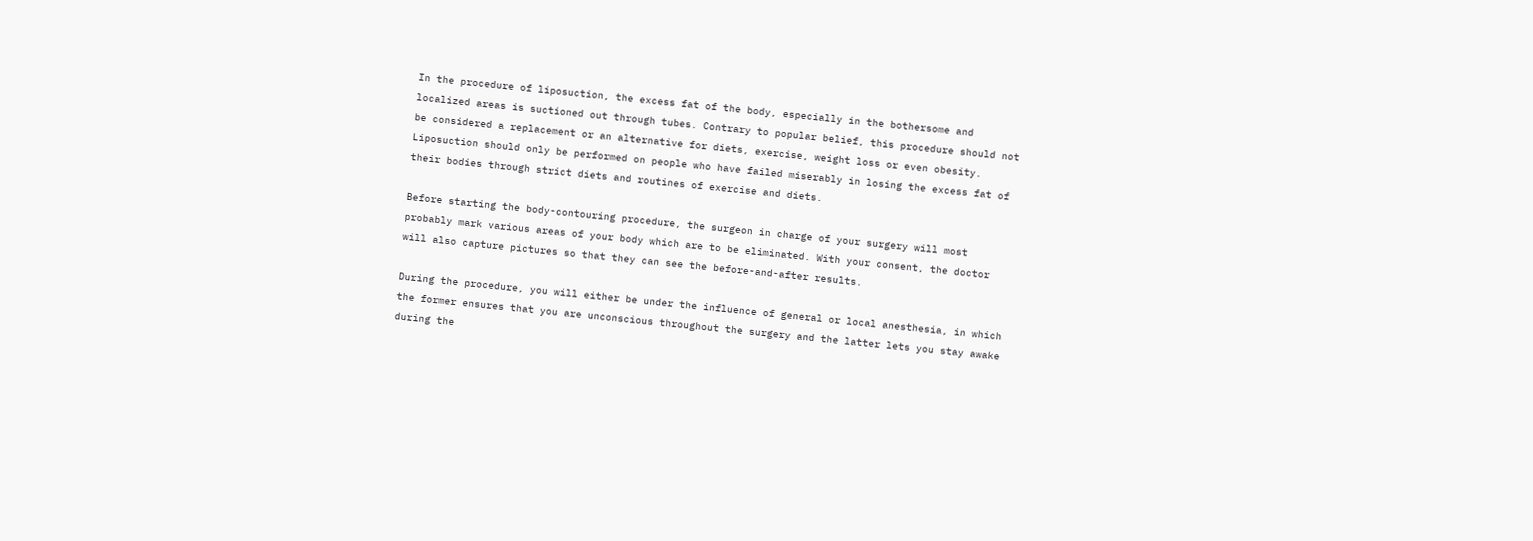In the procedure of liposuction, the excess fat of the body, especially in the bothersome and localized areas is suctioned out through tubes. Contrary to popular belief, this procedure should not be considered a replacement or an alternative for diets, exercise, weight loss or even obesity. Liposuction should only be performed on people who have failed miserably in losing the excess fat of their bodies through strict diets and routines of exercise and diets.

Before starting the body-contouring procedure, the surgeon in charge of your surgery will most probably mark various areas of your body which are to be eliminated. With your consent, the doctor will also capture pictures so that they can see the before-and-after results.

During the procedure, you will either be under the influence of general or local anesthesia, in which the former ensures that you are unconscious throughout the surgery and the latter lets you stay awake during the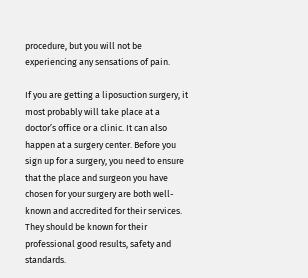procedure, but you will not be experiencing any sensations of pain.

If you are getting a liposuction surgery, it most probably will take place at a doctor’s office or a clinic. It can also happen at a surgery center. Before you sign up for a surgery, you need to ensure that the place and surgeon you have chosen for your surgery are both well-known and accredited for their services. They should be known for their professional good results, safety and standards.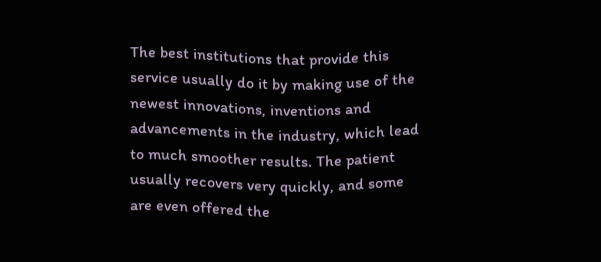The best institutions that provide this service usually do it by making use of the newest innovations, inventions and advancements in the industry, which lead to much smoother results. The patient usually recovers very quickly, and some are even offered the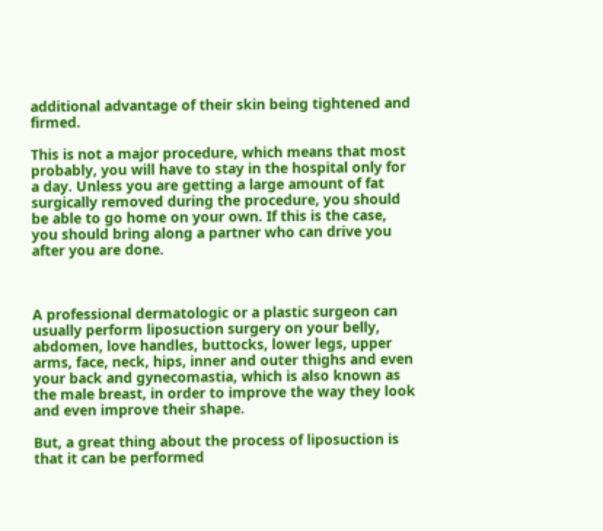additional advantage of their skin being tightened and firmed.

This is not a major procedure, which means that most probably, you will have to stay in the hospital only for a day. Unless you are getting a large amount of fat surgically removed during the procedure, you should be able to go home on your own. If this is the case, you should bring along a partner who can drive you after you are done.



A professional dermatologic or a plastic surgeon can usually perform liposuction surgery on your belly, abdomen, love handles, buttocks, lower legs, upper arms, face, neck, hips, inner and outer thighs and even your back and gynecomastia, which is also known as the male breast, in order to improve the way they look and even improve their shape.

But, a great thing about the process of liposuction is that it can be performed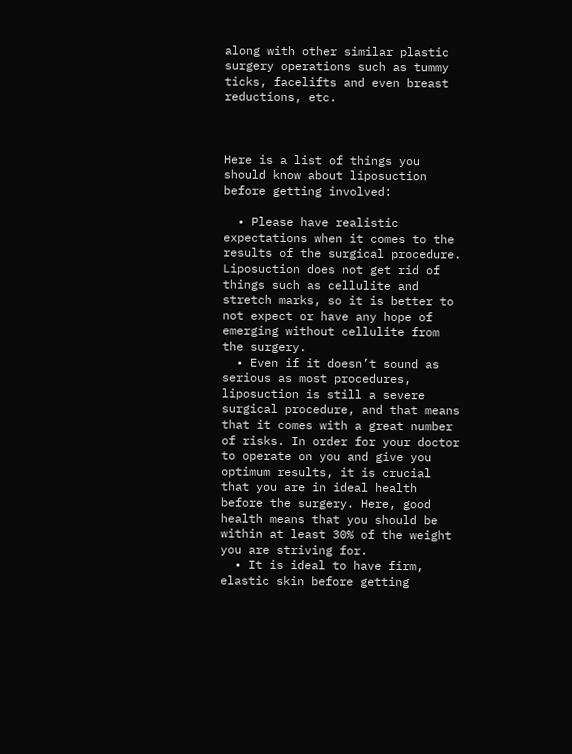along with other similar plastic surgery operations such as tummy ticks, facelifts and even breast reductions, etc.



Here is a list of things you should know about liposuction before getting involved:

  • Please have realistic expectations when it comes to the results of the surgical procedure. Liposuction does not get rid of things such as cellulite and stretch marks, so it is better to not expect or have any hope of emerging without cellulite from the surgery.
  • Even if it doesn’t sound as serious as most procedures, liposuction is still a severe surgical procedure, and that means that it comes with a great number of risks. In order for your doctor to operate on you and give you optimum results, it is crucial that you are in ideal health before the surgery. Here, good health means that you should be within at least 30% of the weight you are striving for.
  • It is ideal to have firm, elastic skin before getting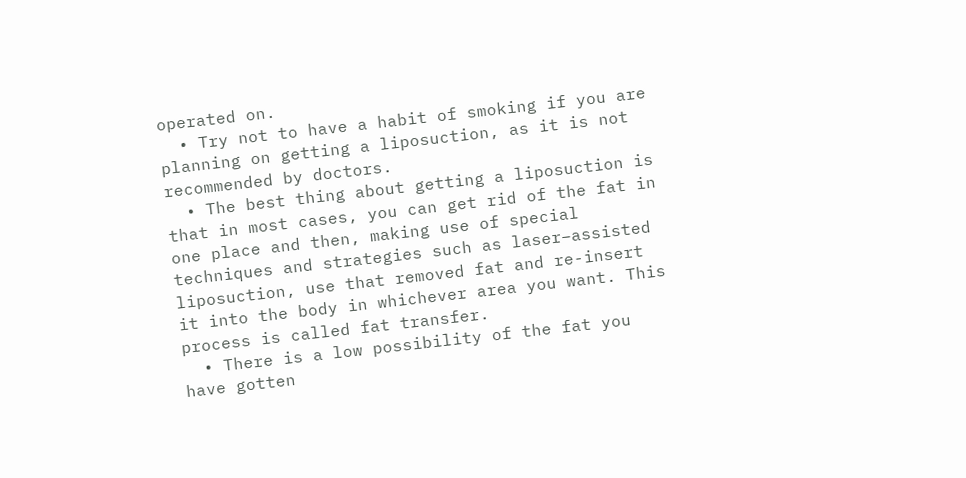operated on.
  • Try not to have a habit of smoking if you are planning on getting a liposuction, as it is not recommended by doctors.
  • The best thing about getting a liposuction is that in most cases, you can get rid of the fat in one place and then, making use of special techniques and strategies such as laser–assisted liposuction, use that removed fat and re-insert it into the body in whichever area you want. This process is called fat transfer.
  • There is a low possibility of the fat you have gotten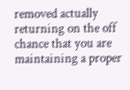removed actually returning on the off chance that you are maintaining a proper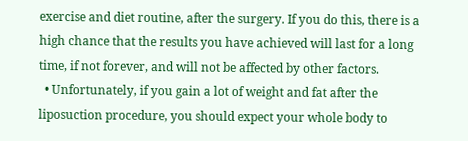exercise and diet routine, after the surgery. If you do this, there is a high chance that the results you have achieved will last for a long time, if not forever, and will not be affected by other factors.
  • Unfortunately, if you gain a lot of weight and fat after the liposuction procedure, you should expect your whole body to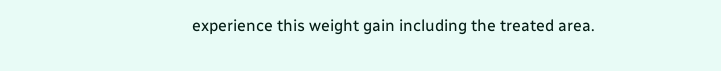experience this weight gain including the treated area.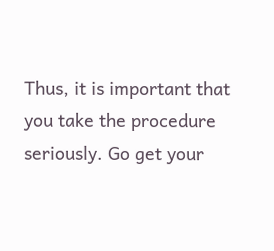Thus, it is important that you take the procedure seriously. Go get your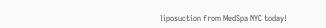liposuction from MedSpa NYC today!